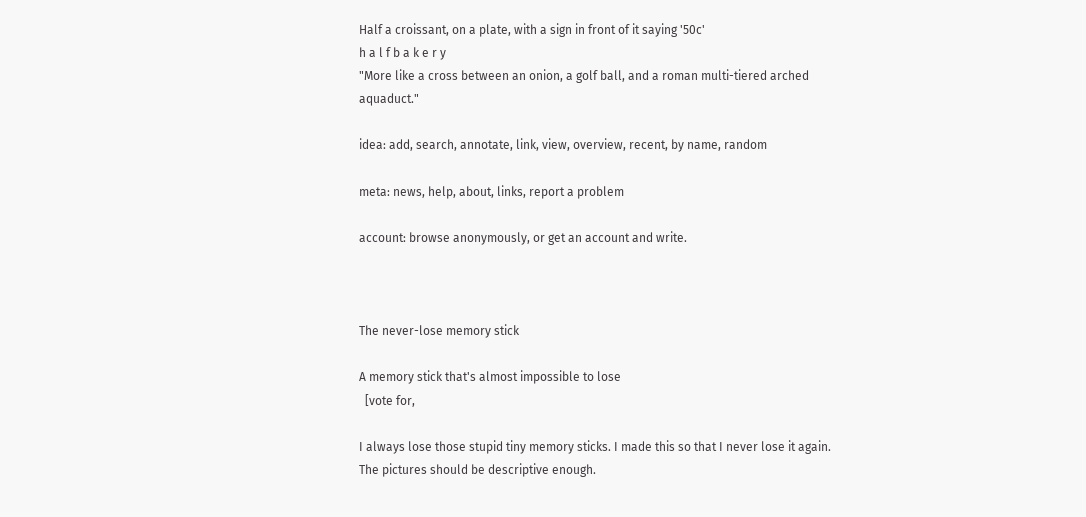Half a croissant, on a plate, with a sign in front of it saying '50c'
h a l f b a k e r y
"More like a cross between an onion, a golf ball, and a roman multi-tiered arched aquaduct."

idea: add, search, annotate, link, view, overview, recent, by name, random

meta: news, help, about, links, report a problem

account: browse anonymously, or get an account and write.



The never-lose memory stick

A memory stick that's almost impossible to lose
  [vote for,

I always lose those stupid tiny memory sticks. I made this so that I never lose it again. The pictures should be descriptive enough.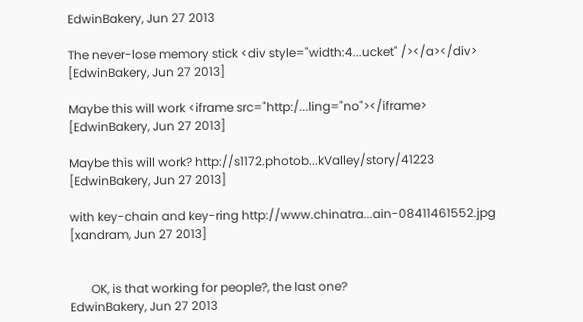EdwinBakery, Jun 27 2013

The never-lose memory stick <div style="width:4...ucket" /></a></div>
[EdwinBakery, Jun 27 2013]

Maybe this will work <iframe src="http:/...ling="no"></iframe>
[EdwinBakery, Jun 27 2013]

Maybe this will work? http://s1172.photob...kValley/story/41223
[EdwinBakery, Jun 27 2013]

with key-chain and key-ring http://www.chinatra...ain-08411461552.jpg
[xandram, Jun 27 2013]


       OK, is that working for people?, the last one?
EdwinBakery, Jun 27 2013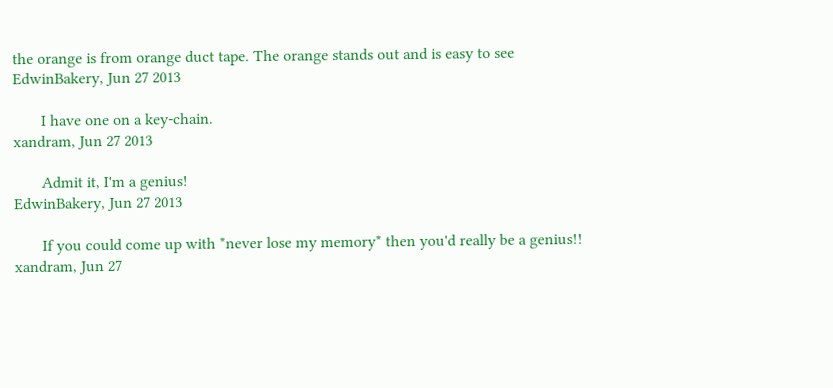the orange is from orange duct tape. The orange stands out and is easy to see
EdwinBakery, Jun 27 2013

       I have one on a key-chain.
xandram, Jun 27 2013

       Admit it, I'm a genius!
EdwinBakery, Jun 27 2013

       If you could come up with *never lose my memory* then you'd really be a genius!!
xandram, Jun 27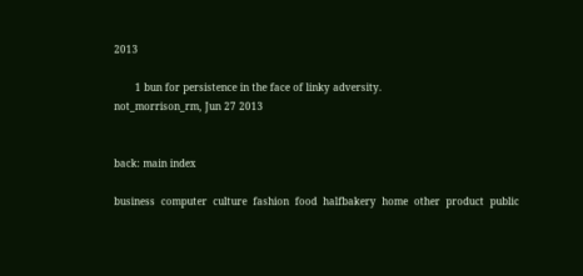2013

       1 bun for persistence in the face of linky adversity.
not_morrison_rm, Jun 27 2013


back: main index

business  computer  culture  fashion  food  halfbakery  home  other  product  public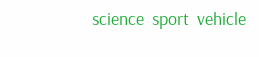science  sport  vehicle